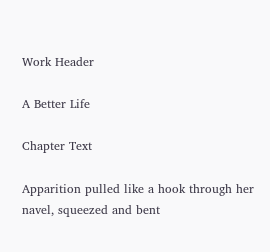Work Header

A Better Life

Chapter Text

Apparition pulled like a hook through her navel, squeezed and bent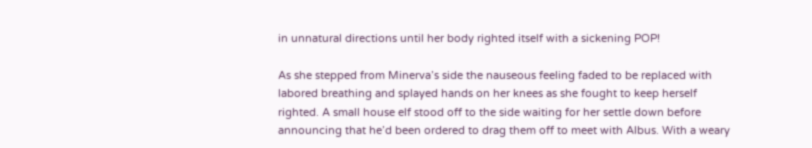in unnatural directions until her body righted itself with a sickening POP!

As she stepped from Minerva’s side the nauseous feeling faded to be replaced with labored breathing and splayed hands on her knees as she fought to keep herself righted. A small house elf stood off to the side waiting for her settle down before announcing that he’d been ordered to drag them off to meet with Albus. With a weary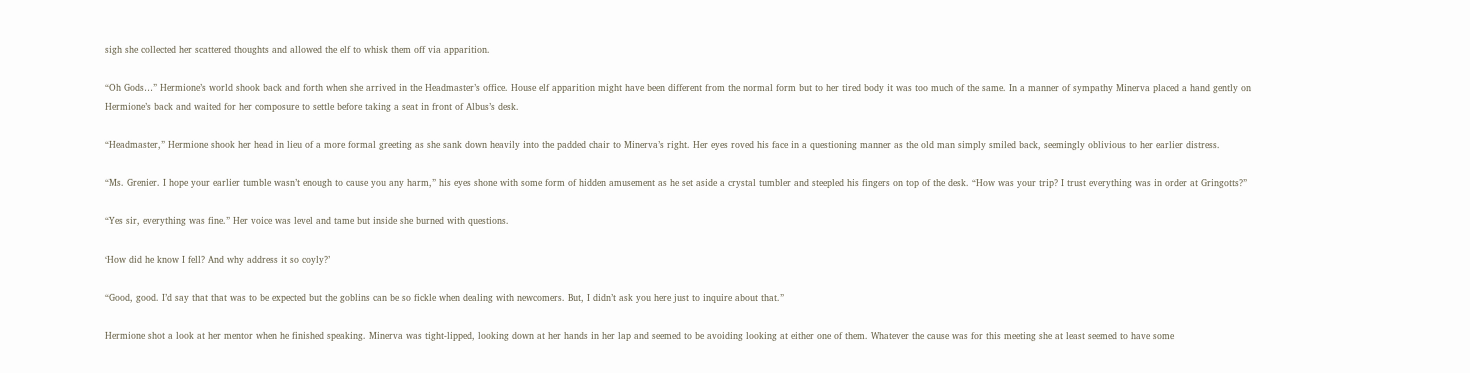sigh she collected her scattered thoughts and allowed the elf to whisk them off via apparition.

“Oh Gods…” Hermione’s world shook back and forth when she arrived in the Headmaster’s office. House elf apparition might have been different from the normal form but to her tired body it was too much of the same. In a manner of sympathy Minerva placed a hand gently on Hermione’s back and waited for her composure to settle before taking a seat in front of Albus’s desk.

“Headmaster,” Hermione shook her head in lieu of a more formal greeting as she sank down heavily into the padded chair to Minerva’s right. Her eyes roved his face in a questioning manner as the old man simply smiled back, seemingly oblivious to her earlier distress.

“Ms. Grenier. I hope your earlier tumble wasn’t enough to cause you any harm,” his eyes shone with some form of hidden amusement as he set aside a crystal tumbler and steepled his fingers on top of the desk. “How was your trip? I trust everything was in order at Gringotts?”

“Yes sir, everything was fine.” Her voice was level and tame but inside she burned with questions.

‘How did he know I fell? And why address it so coyly?’

“Good, good. I’d say that that was to be expected but the goblins can be so fickle when dealing with newcomers. But, I didn’t ask you here just to inquire about that.”

Hermione shot a look at her mentor when he finished speaking. Minerva was tight-lipped, looking down at her hands in her lap and seemed to be avoiding looking at either one of them. Whatever the cause was for this meeting she at least seemed to have some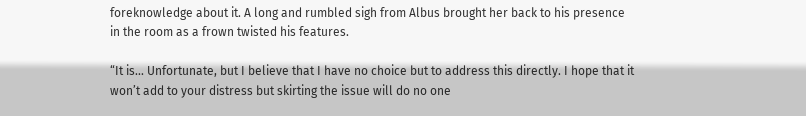foreknowledge about it. A long and rumbled sigh from Albus brought her back to his presence in the room as a frown twisted his features.

“It is... Unfortunate, but I believe that I have no choice but to address this directly. I hope that it won’t add to your distress but skirting the issue will do no one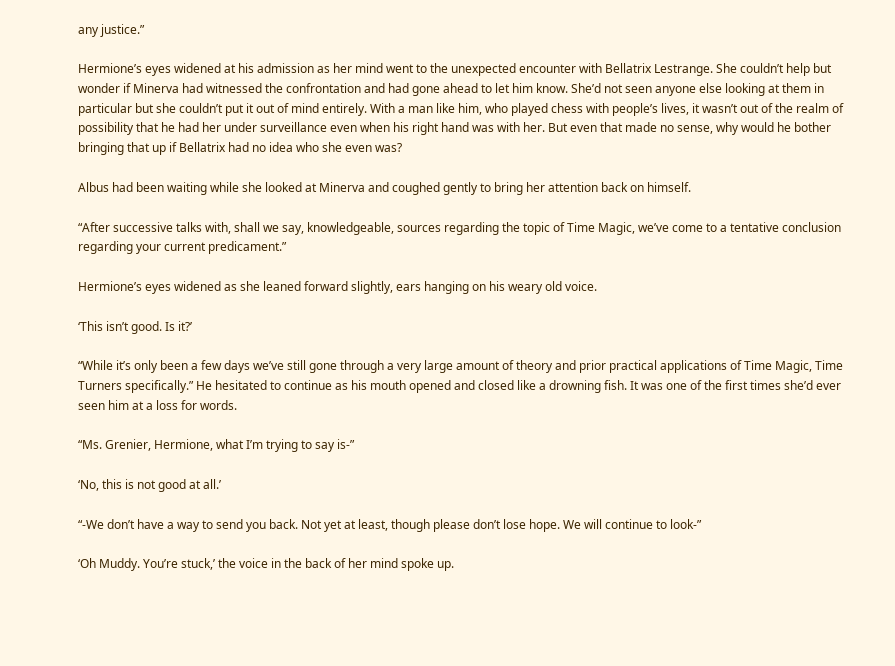any justice.”

Hermione’s eyes widened at his admission as her mind went to the unexpected encounter with Bellatrix Lestrange. She couldn’t help but wonder if Minerva had witnessed the confrontation and had gone ahead to let him know. She’d not seen anyone else looking at them in particular but she couldn’t put it out of mind entirely. With a man like him, who played chess with people’s lives, it wasn’t out of the realm of possibility that he had her under surveillance even when his right hand was with her. But even that made no sense, why would he bother bringing that up if Bellatrix had no idea who she even was?

Albus had been waiting while she looked at Minerva and coughed gently to bring her attention back on himself.

“After successive talks with, shall we say, knowledgeable, sources regarding the topic of Time Magic, we’ve come to a tentative conclusion regarding your current predicament.”

Hermione’s eyes widened as she leaned forward slightly, ears hanging on his weary old voice.

‘This isn’t good. Is it?’

“While it’s only been a few days we’ve still gone through a very large amount of theory and prior practical applications of Time Magic, Time Turners specifically.” He hesitated to continue as his mouth opened and closed like a drowning fish. It was one of the first times she’d ever seen him at a loss for words.

“Ms. Grenier, Hermione, what I’m trying to say is-”

‘No, this is not good at all.’

“-We don’t have a way to send you back. Not yet at least, though please don’t lose hope. We will continue to look-”

‘Oh Muddy. You’re stuck,’ the voice in the back of her mind spoke up.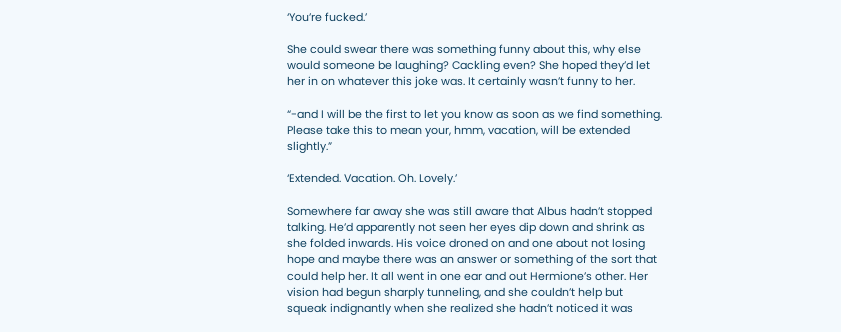‘You’re fucked.’

She could swear there was something funny about this, why else would someone be laughing? Cackling even? She hoped they’d let her in on whatever this joke was. It certainly wasn’t funny to her.

“-and I will be the first to let you know as soon as we find something. Please take this to mean your, hmm, vacation, will be extended slightly.”

‘Extended. Vacation. Oh. Lovely.’

Somewhere far away she was still aware that Albus hadn’t stopped talking. He’d apparently not seen her eyes dip down and shrink as she folded inwards. His voice droned on and one about not losing hope and maybe there was an answer or something of the sort that could help her. It all went in one ear and out Hermione’s other. Her vision had begun sharply tunneling, and she couldn’t help but squeak indignantly when she realized she hadn’t noticed it was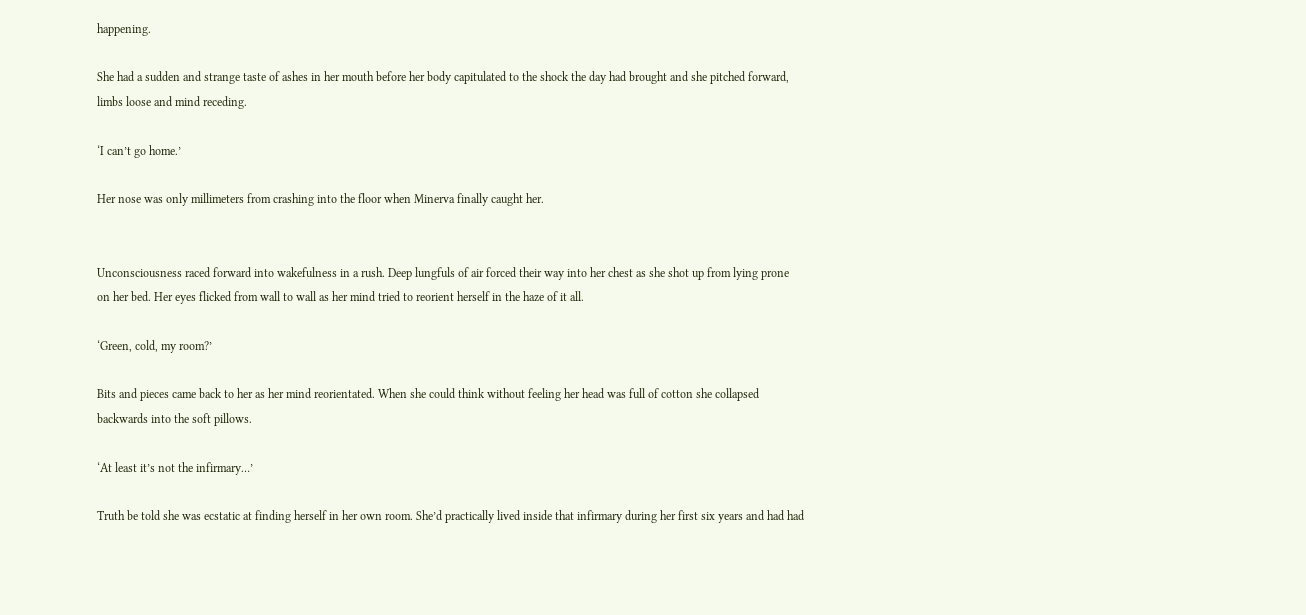happening.

She had a sudden and strange taste of ashes in her mouth before her body capitulated to the shock the day had brought and she pitched forward, limbs loose and mind receding.

‘I can’t go home.’

Her nose was only millimeters from crashing into the floor when Minerva finally caught her.


Unconsciousness raced forward into wakefulness in a rush. Deep lungfuls of air forced their way into her chest as she shot up from lying prone on her bed. Her eyes flicked from wall to wall as her mind tried to reorient herself in the haze of it all.

‘Green, cold, my room?’

Bits and pieces came back to her as her mind reorientated. When she could think without feeling her head was full of cotton she collapsed backwards into the soft pillows.

‘At least it’s not the infirmary…’

Truth be told she was ecstatic at finding herself in her own room. She’d practically lived inside that infirmary during her first six years and had had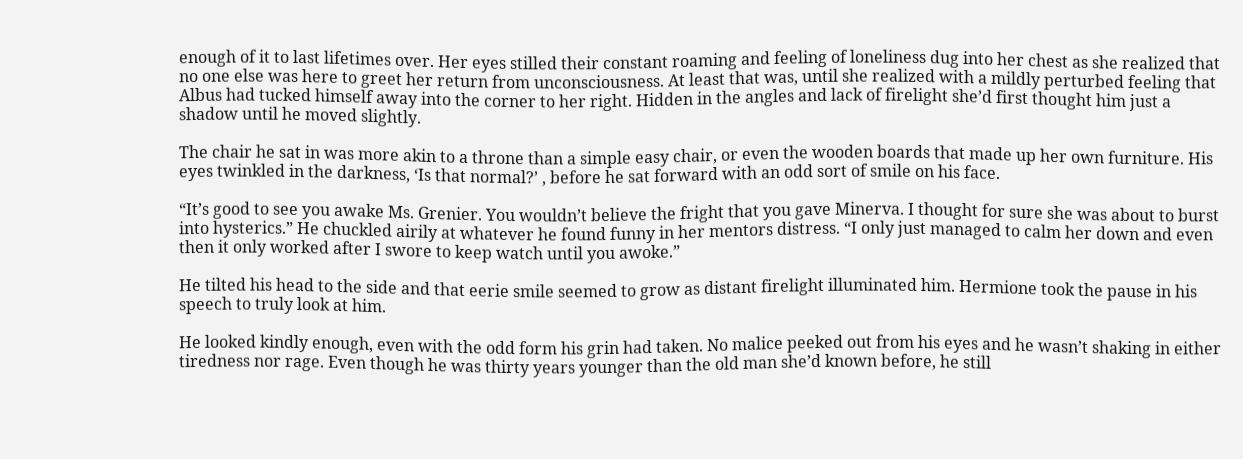enough of it to last lifetimes over. Her eyes stilled their constant roaming and feeling of loneliness dug into her chest as she realized that no one else was here to greet her return from unconsciousness. At least that was, until she realized with a mildly perturbed feeling that Albus had tucked himself away into the corner to her right. Hidden in the angles and lack of firelight she’d first thought him just a shadow until he moved slightly.

The chair he sat in was more akin to a throne than a simple easy chair, or even the wooden boards that made up her own furniture. His eyes twinkled in the darkness, ‘Is that normal?’ , before he sat forward with an odd sort of smile on his face.

“It’s good to see you awake Ms. Grenier. You wouldn’t believe the fright that you gave Minerva. I thought for sure she was about to burst into hysterics.” He chuckled airily at whatever he found funny in her mentors distress. “I only just managed to calm her down and even then it only worked after I swore to keep watch until you awoke.”

He tilted his head to the side and that eerie smile seemed to grow as distant firelight illuminated him. Hermione took the pause in his speech to truly look at him.

He looked kindly enough, even with the odd form his grin had taken. No malice peeked out from his eyes and he wasn’t shaking in either tiredness nor rage. Even though he was thirty years younger than the old man she’d known before, he still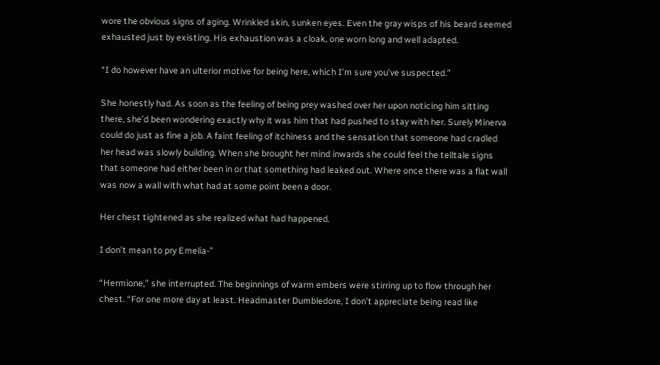wore the obvious signs of aging. Wrinkled skin, sunken eyes. Even the gray wisps of his beard seemed exhausted just by existing. His exhaustion was a cloak, one worn long and well adapted.

“I do however have an ulterior motive for being here, which I’m sure you’ve suspected.”

She honestly had. As soon as the feeling of being prey washed over her upon noticing him sitting there, she’d been wondering exactly why it was him that had pushed to stay with her. Surely Minerva could do just as fine a job. A faint feeling of itchiness and the sensation that someone had cradled her head was slowly building. When she brought her mind inwards she could feel the telltale signs that someone had either been in or that something had leaked out. Where once there was a flat wall was now a wall with what had at some point been a door.

Her chest tightened as she realized what had happened.

I don’t mean to pry Emelia-”

“Hermione,” she interrupted. The beginnings of warm embers were stirring up to flow through her chest. “For one more day at least. Headmaster Dumbledore, I don’t appreciate being read like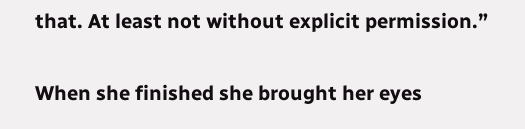that. At least not without explicit permission.”

When she finished she brought her eyes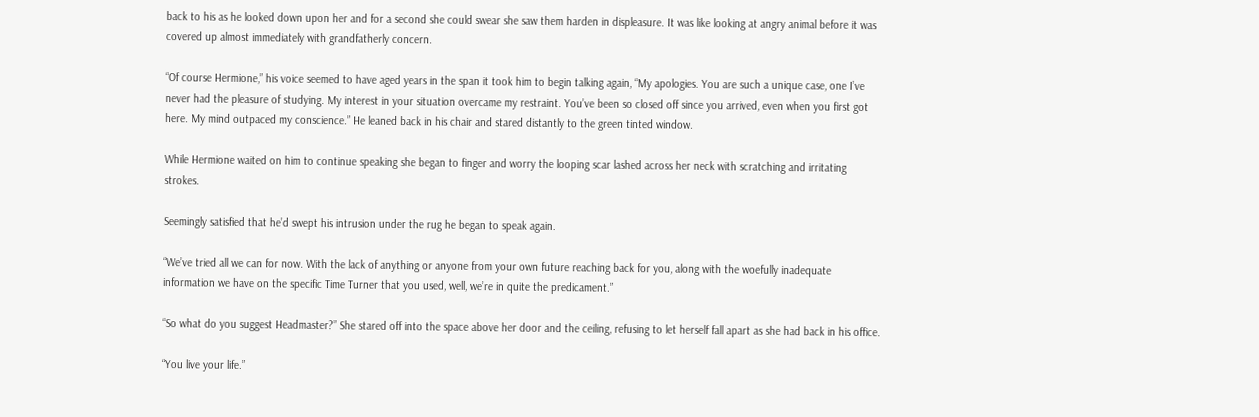back to his as he looked down upon her and for a second she could swear she saw them harden in displeasure. It was like looking at angry animal before it was covered up almost immediately with grandfatherly concern.

“Of course Hermione,” his voice seemed to have aged years in the span it took him to begin talking again, “My apologies. You are such a unique case, one I’ve never had the pleasure of studying. My interest in your situation overcame my restraint. You’ve been so closed off since you arrived, even when you first got here. My mind outpaced my conscience.” He leaned back in his chair and stared distantly to the green tinted window.

While Hermione waited on him to continue speaking she began to finger and worry the looping scar lashed across her neck with scratching and irritating strokes.

Seemingly satisfied that he’d swept his intrusion under the rug he began to speak again.

“We’ve tried all we can for now. With the lack of anything or anyone from your own future reaching back for you, along with the woefully inadequate information we have on the specific Time Turner that you used, well, we’re in quite the predicament.”

“So what do you suggest Headmaster?” She stared off into the space above her door and the ceiling, refusing to let herself fall apart as she had back in his office.

“You live your life.”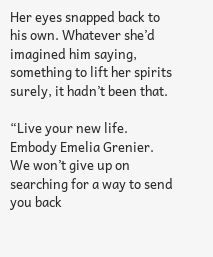Her eyes snapped back to his own. Whatever she’d imagined him saying, something to lift her spirits surely, it hadn’t been that.

“Live your new life. Embody Emelia Grenier. We won’t give up on searching for a way to send you back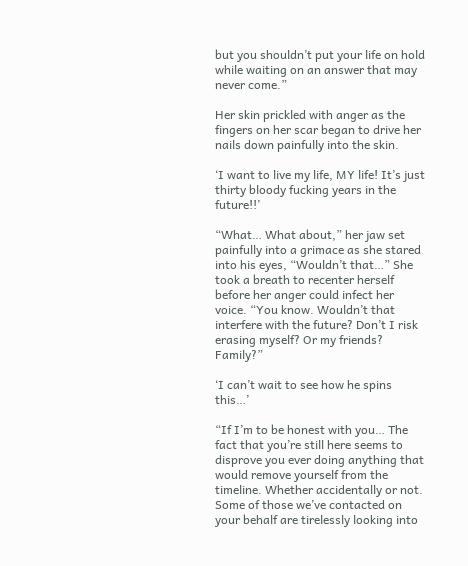but you shouldn’t put your life on hold while waiting on an answer that may never come.”

Her skin prickled with anger as the fingers on her scar began to drive her nails down painfully into the skin.

‘I want to live my life, MY life! It’s just thirty bloody fucking years in the future!!’

“What… What about,” her jaw set painfully into a grimace as she stared into his eyes, “Wouldn’t that…” She took a breath to recenter herself before her anger could infect her voice. “You know. Wouldn’t that interfere with the future? Don’t I risk erasing myself? Or my friends? Family?”

‘I can’t wait to see how he spins this…’

“If I’m to be honest with you… The fact that you’re still here seems to disprove you ever doing anything that would remove yourself from the timeline. Whether accidentally or not. Some of those we’ve contacted on your behalf are tirelessly looking into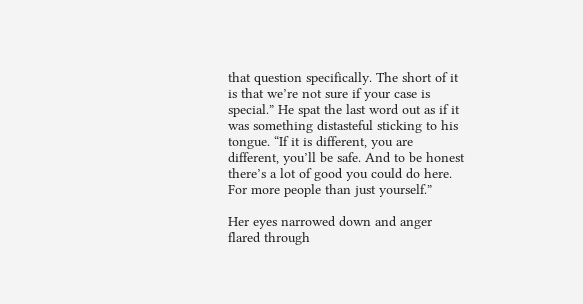that question specifically. The short of it is that we’re not sure if your case is special.” He spat the last word out as if it was something distasteful sticking to his tongue. “If it is different, you are different, you’ll be safe. And to be honest there’s a lot of good you could do here. For more people than just yourself.”

Her eyes narrowed down and anger flared through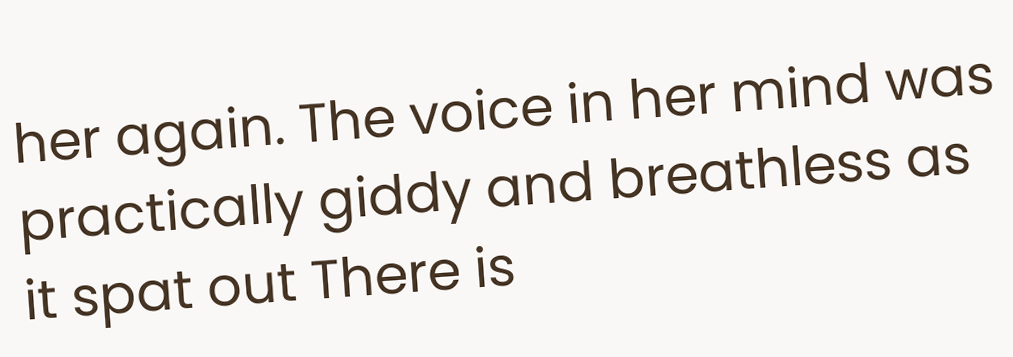her again. The voice in her mind was practically giddy and breathless as it spat out There is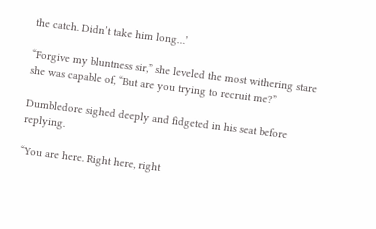the catch. Didn’t take him long…’

“Forgive my bluntness sir,” she leveled the most withering stare she was capable of, “But are you trying to recruit me?”

Dumbledore sighed deeply and fidgeted in his seat before replying.

“You are here. Right here, right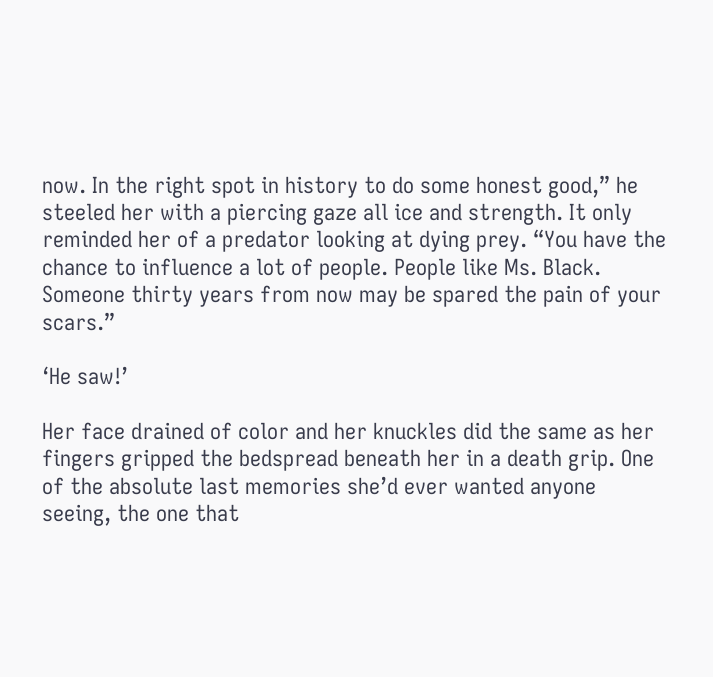now. In the right spot in history to do some honest good,” he steeled her with a piercing gaze all ice and strength. It only reminded her of a predator looking at dying prey. “You have the chance to influence a lot of people. People like Ms. Black. Someone thirty years from now may be spared the pain of your scars.”

‘He saw!’

Her face drained of color and her knuckles did the same as her fingers gripped the bedspread beneath her in a death grip. One of the absolute last memories she’d ever wanted anyone seeing, the one that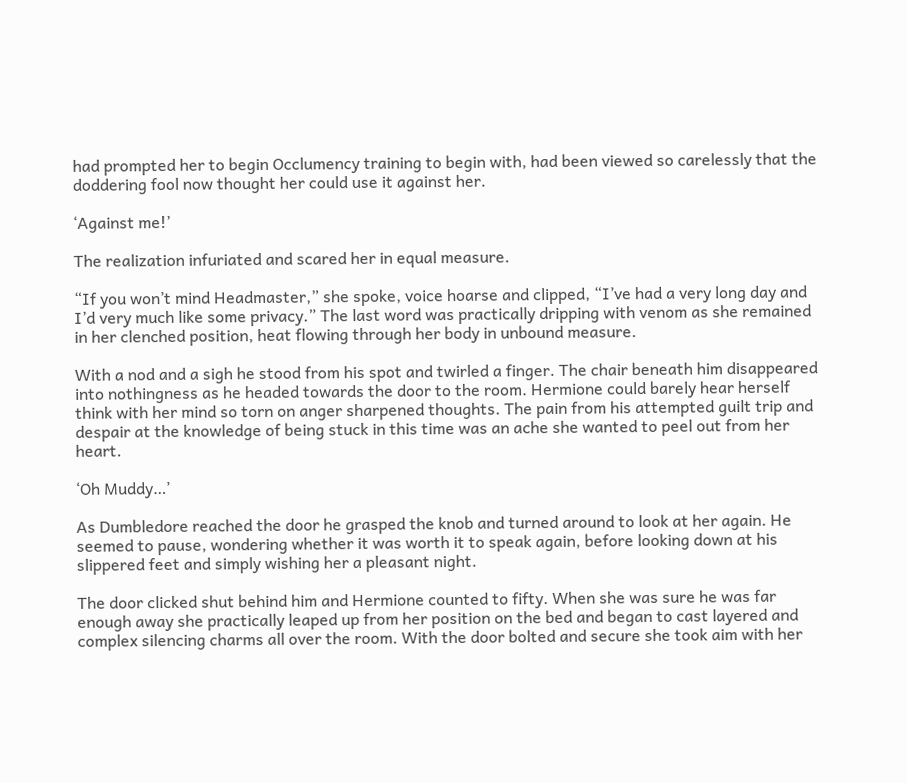had prompted her to begin Occlumency training to begin with, had been viewed so carelessly that the doddering fool now thought her could use it against her.

‘Against me!’

The realization infuriated and scared her in equal measure.

“If you won’t mind Headmaster,” she spoke, voice hoarse and clipped, “I’ve had a very long day and I’d very much like some privacy.” The last word was practically dripping with venom as she remained in her clenched position, heat flowing through her body in unbound measure.

With a nod and a sigh he stood from his spot and twirled a finger. The chair beneath him disappeared into nothingness as he headed towards the door to the room. Hermione could barely hear herself think with her mind so torn on anger sharpened thoughts. The pain from his attempted guilt trip and despair at the knowledge of being stuck in this time was an ache she wanted to peel out from her heart.

‘Oh Muddy…’

As Dumbledore reached the door he grasped the knob and turned around to look at her again. He seemed to pause, wondering whether it was worth it to speak again, before looking down at his slippered feet and simply wishing her a pleasant night.

The door clicked shut behind him and Hermione counted to fifty. When she was sure he was far enough away she practically leaped up from her position on the bed and began to cast layered and complex silencing charms all over the room. With the door bolted and secure she took aim with her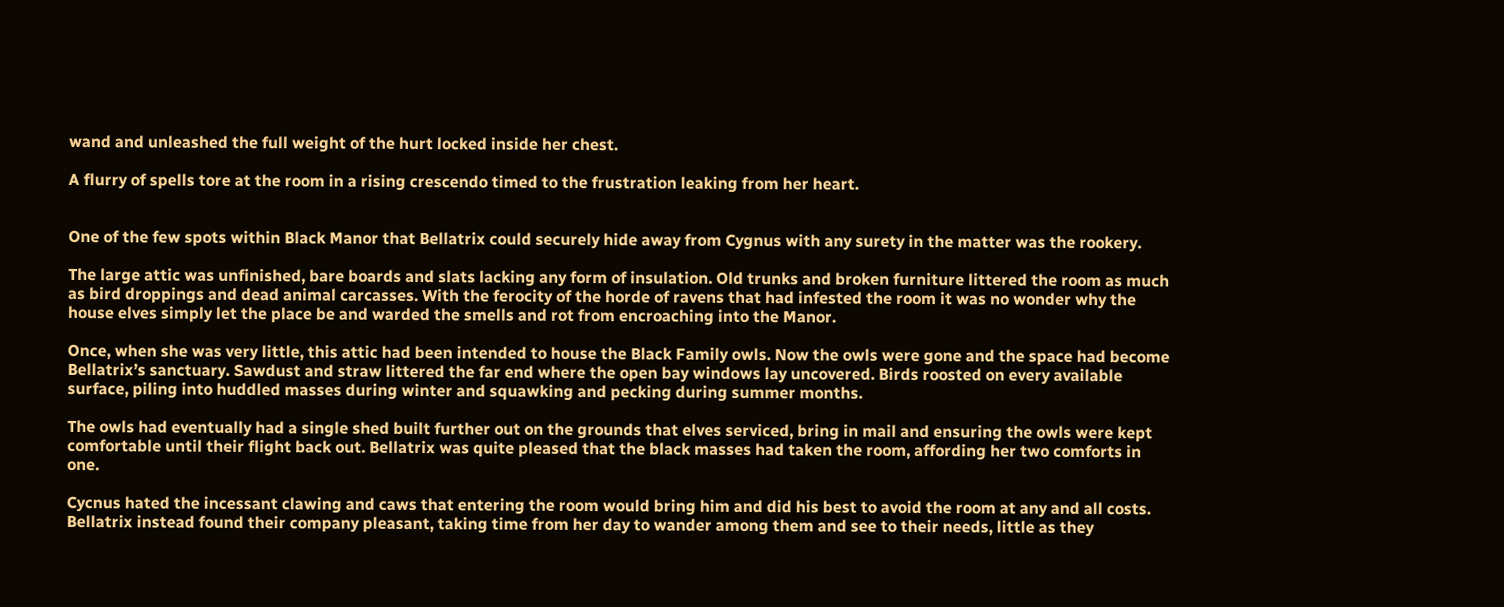wand and unleashed the full weight of the hurt locked inside her chest.

A flurry of spells tore at the room in a rising crescendo timed to the frustration leaking from her heart.


One of the few spots within Black Manor that Bellatrix could securely hide away from Cygnus with any surety in the matter was the rookery.

The large attic was unfinished, bare boards and slats lacking any form of insulation. Old trunks and broken furniture littered the room as much as bird droppings and dead animal carcasses. With the ferocity of the horde of ravens that had infested the room it was no wonder why the house elves simply let the place be and warded the smells and rot from encroaching into the Manor.

Once, when she was very little, this attic had been intended to house the Black Family owls. Now the owls were gone and the space had become Bellatrix’s sanctuary. Sawdust and straw littered the far end where the open bay windows lay uncovered. Birds roosted on every available surface, piling into huddled masses during winter and squawking and pecking during summer months.

The owls had eventually had a single shed built further out on the grounds that elves serviced, bring in mail and ensuring the owls were kept comfortable until their flight back out. Bellatrix was quite pleased that the black masses had taken the room, affording her two comforts in one.

Cycnus hated the incessant clawing and caws that entering the room would bring him and did his best to avoid the room at any and all costs. Bellatrix instead found their company pleasant, taking time from her day to wander among them and see to their needs, little as they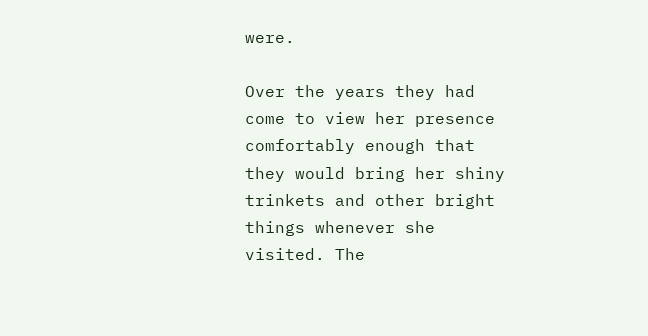were.

Over the years they had come to view her presence comfortably enough that they would bring her shiny trinkets and other bright things whenever she visited. The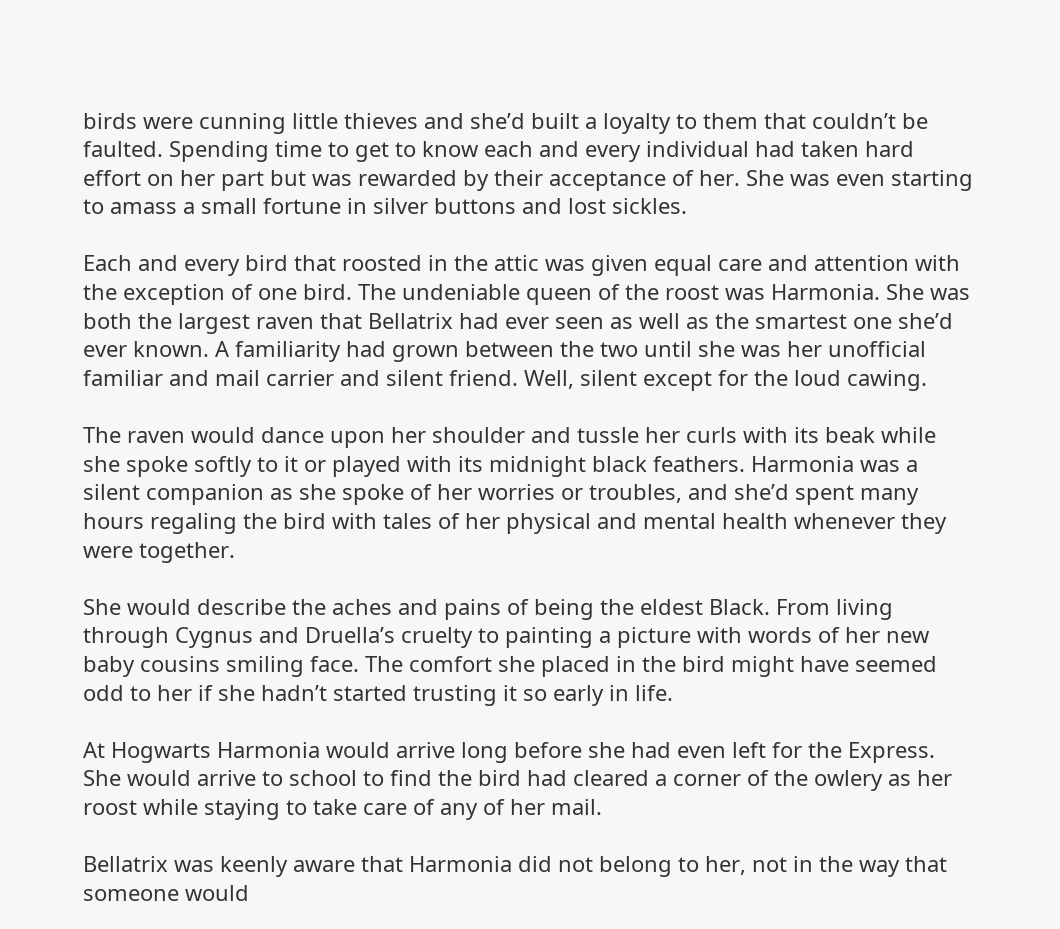birds were cunning little thieves and she’d built a loyalty to them that couldn’t be faulted. Spending time to get to know each and every individual had taken hard effort on her part but was rewarded by their acceptance of her. She was even starting to amass a small fortune in silver buttons and lost sickles.

Each and every bird that roosted in the attic was given equal care and attention with the exception of one bird. The undeniable queen of the roost was Harmonia. She was both the largest raven that Bellatrix had ever seen as well as the smartest one she’d ever known. A familiarity had grown between the two until she was her unofficial familiar and mail carrier and silent friend. Well, silent except for the loud cawing.

The raven would dance upon her shoulder and tussle her curls with its beak while she spoke softly to it or played with its midnight black feathers. Harmonia was a silent companion as she spoke of her worries or troubles, and she’d spent many hours regaling the bird with tales of her physical and mental health whenever they were together.

She would describe the aches and pains of being the eldest Black. From living through Cygnus and Druella’s cruelty to painting a picture with words of her new baby cousins smiling face. The comfort she placed in the bird might have seemed odd to her if she hadn’t started trusting it so early in life.

At Hogwarts Harmonia would arrive long before she had even left for the Express. She would arrive to school to find the bird had cleared a corner of the owlery as her roost while staying to take care of any of her mail.

Bellatrix was keenly aware that Harmonia did not belong to her, not in the way that someone would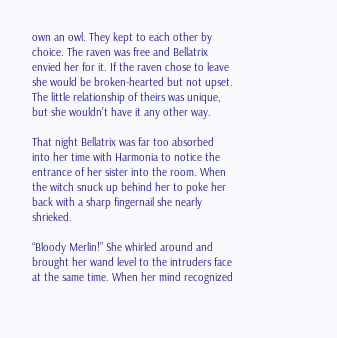own an owl. They kept to each other by choice. The raven was free and Bellatrix envied her for it. If the raven chose to leave she would be broken-hearted but not upset. The little relationship of theirs was unique, but she wouldn’t have it any other way.

That night Bellatrix was far too absorbed into her time with Harmonia to notice the entrance of her sister into the room. When the witch snuck up behind her to poke her back with a sharp fingernail she nearly shrieked.

“Bloody Merlin!” She whirled around and brought her wand level to the intruders face at the same time. When her mind recognized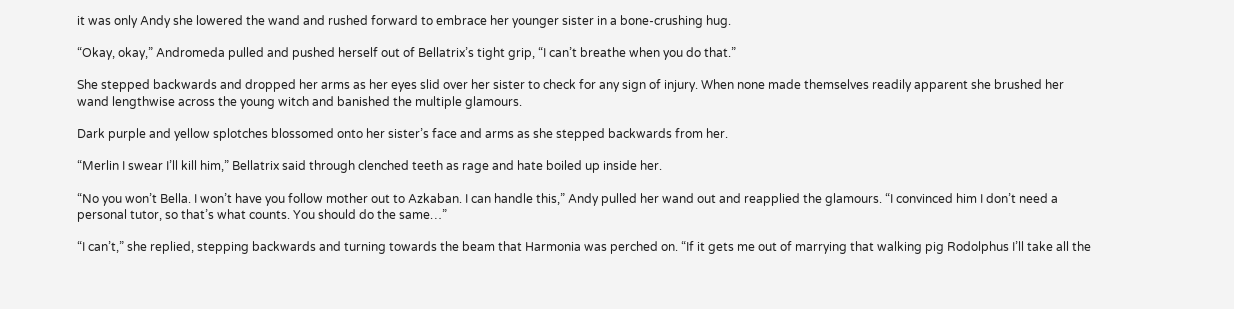it was only Andy she lowered the wand and rushed forward to embrace her younger sister in a bone-crushing hug.

“Okay, okay,” Andromeda pulled and pushed herself out of Bellatrix’s tight grip, “I can’t breathe when you do that.”

She stepped backwards and dropped her arms as her eyes slid over her sister to check for any sign of injury. When none made themselves readily apparent she brushed her wand lengthwise across the young witch and banished the multiple glamours.

Dark purple and yellow splotches blossomed onto her sister’s face and arms as she stepped backwards from her.

“Merlin I swear I’ll kill him,” Bellatrix said through clenched teeth as rage and hate boiled up inside her.

“No you won’t Bella. I won’t have you follow mother out to Azkaban. I can handle this,” Andy pulled her wand out and reapplied the glamours. “I convinced him I don’t need a personal tutor, so that’s what counts. You should do the same…”

“I can’t,” she replied, stepping backwards and turning towards the beam that Harmonia was perched on. “If it gets me out of marrying that walking pig Rodolphus I’ll take all the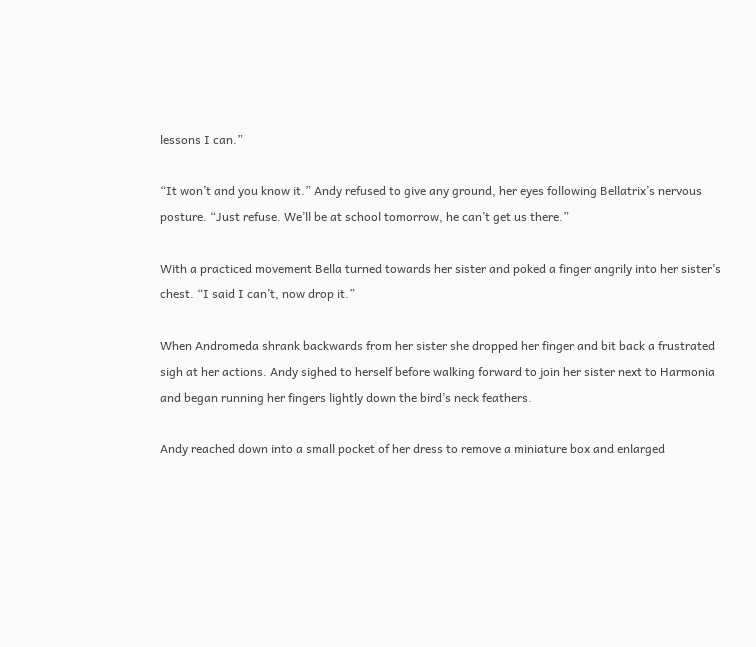lessons I can.”

“It won’t and you know it.” Andy refused to give any ground, her eyes following Bellatrix’s nervous posture. “Just refuse. We’ll be at school tomorrow, he can’t get us there.”

With a practiced movement Bella turned towards her sister and poked a finger angrily into her sister’s chest. “I said I can’t, now drop it.”

When Andromeda shrank backwards from her sister she dropped her finger and bit back a frustrated sigh at her actions. Andy sighed to herself before walking forward to join her sister next to Harmonia and began running her fingers lightly down the bird’s neck feathers.

Andy reached down into a small pocket of her dress to remove a miniature box and enlarged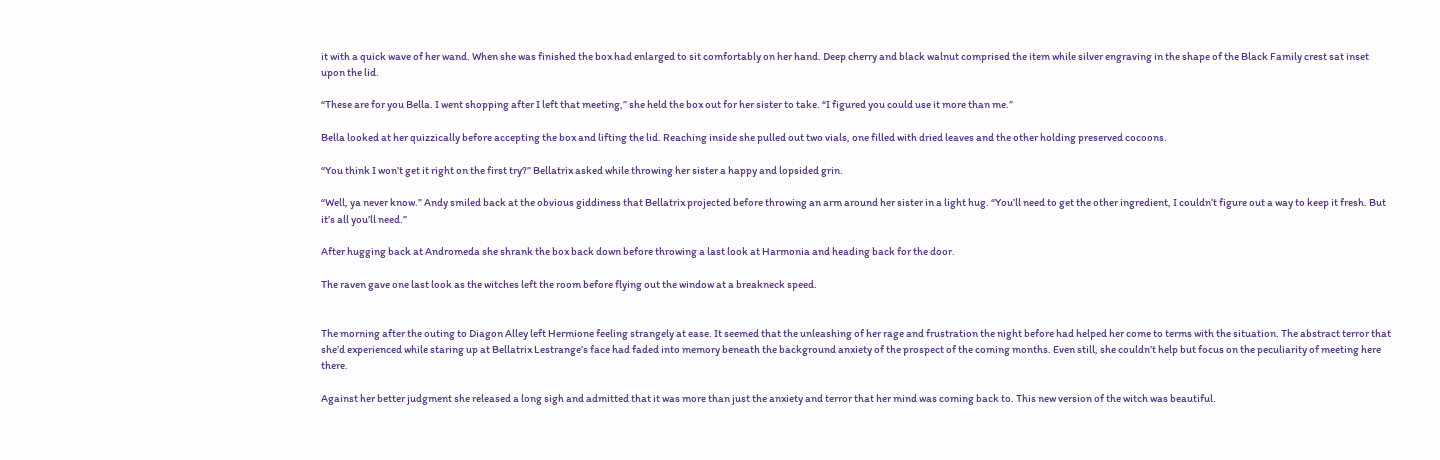it with a quick wave of her wand. When she was finished the box had enlarged to sit comfortably on her hand. Deep cherry and black walnut comprised the item while silver engraving in the shape of the Black Family crest sat inset upon the lid.

“These are for you Bella. I went shopping after I left that meeting,” she held the box out for her sister to take. “I figured you could use it more than me.”

Bella looked at her quizzically before accepting the box and lifting the lid. Reaching inside she pulled out two vials, one filled with dried leaves and the other holding preserved cocoons.

“You think I won’t get it right on the first try?” Bellatrix asked while throwing her sister a happy and lopsided grin.

“Well, ya never know.” Andy smiled back at the obvious giddiness that Bellatrix projected before throwing an arm around her sister in a light hug. “You’ll need to get the other ingredient, I couldn’t figure out a way to keep it fresh. But it’s all you’ll need.”

After hugging back at Andromeda she shrank the box back down before throwing a last look at Harmonia and heading back for the door.

The raven gave one last look as the witches left the room before flying out the window at a breakneck speed.


The morning after the outing to Diagon Alley left Hermione feeling strangely at ease. It seemed that the unleashing of her rage and frustration the night before had helped her come to terms with the situation. The abstract terror that she’d experienced while staring up at Bellatrix Lestrange’s face had faded into memory beneath the background anxiety of the prospect of the coming months. Even still, she couldn’t help but focus on the peculiarity of meeting here there.

Against her better judgment she released a long sigh and admitted that it was more than just the anxiety and terror that her mind was coming back to. This new version of the witch was beautiful.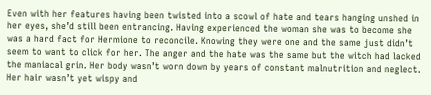Even with her features having been twisted into a scowl of hate and tears hanging unshed in her eyes, she’d still been entrancing. Having experienced the woman she was to become she was a hard fact for Hermione to reconcile. Knowing they were one and the same just didn’t seem to want to click for her. The anger and the hate was the same but the witch had lacked the maniacal grin. Her body wasn’t worn down by years of constant malnutrition and neglect. Her hair wasn’t yet wispy and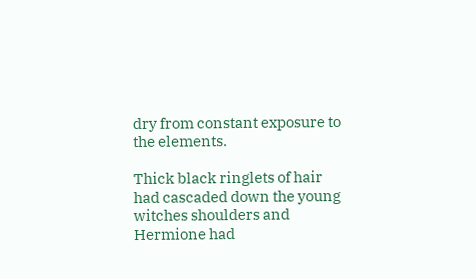dry from constant exposure to the elements.

Thick black ringlets of hair had cascaded down the young witches shoulders and Hermione had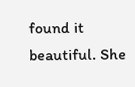found it beautiful. She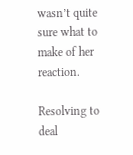wasn’t quite sure what to make of her reaction.

Resolving to deal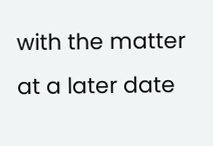with the matter at a later date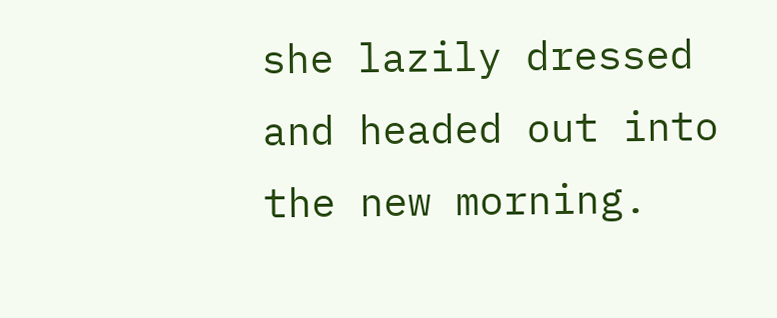she lazily dressed and headed out into the new morning.